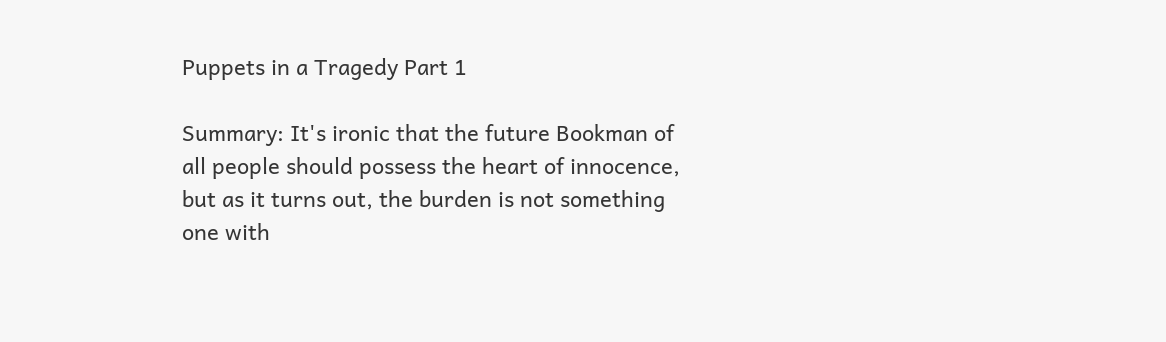Puppets in a Tragedy Part 1

Summary: It's ironic that the future Bookman of all people should possess the heart of innocence, but as it turns out, the burden is not something one with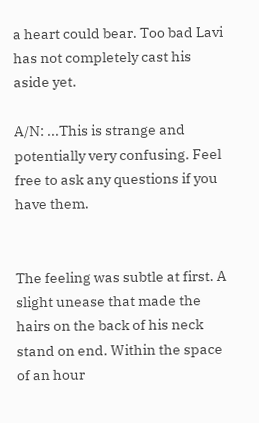a heart could bear. Too bad Lavi has not completely cast his aside yet.

A/N: ...This is strange and potentially very confusing. Feel free to ask any questions if you have them.


The feeling was subtle at first. A slight unease that made the hairs on the back of his neck stand on end. Within the space of an hour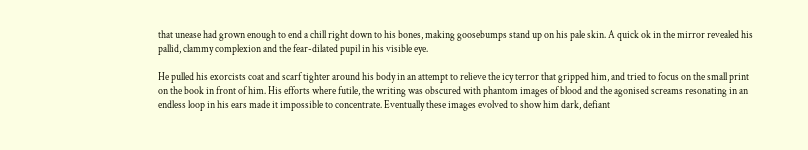that unease had grown enough to end a chill right down to his bones, making goosebumps stand up on his pale skin. A quick ok in the mirror revealed his pallid, clammy complexion and the fear-dilated pupil in his visible eye.

He pulled his exorcists coat and scarf tighter around his body in an attempt to relieve the icy terror that gripped him, and tried to focus on the small print on the book in front of him. His efforts where futile, the writing was obscured with phantom images of blood and the agonised screams resonating in an endless loop in his ears made it impossible to concentrate. Eventually these images evolved to show him dark, defiant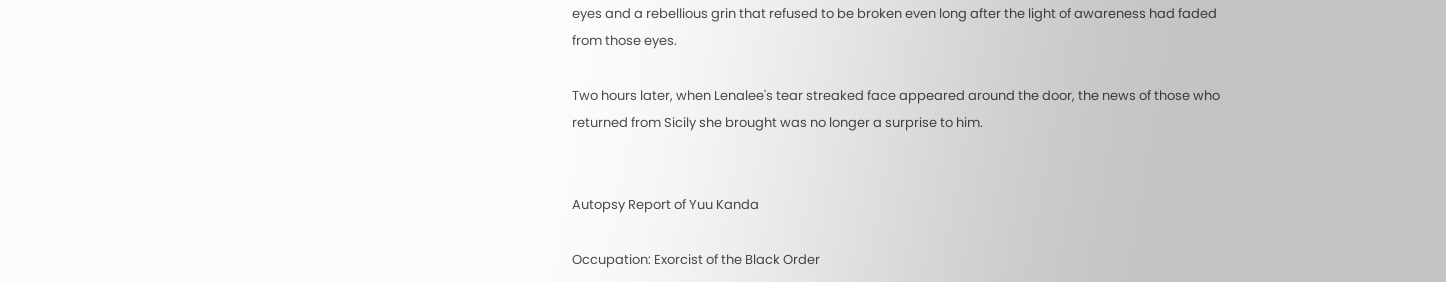eyes and a rebellious grin that refused to be broken even long after the light of awareness had faded from those eyes.

Two hours later, when Lenalee's tear streaked face appeared around the door, the news of those who returned from Sicily she brought was no longer a surprise to him.


Autopsy Report of Yuu Kanda

Occupation: Exorcist of the Black Order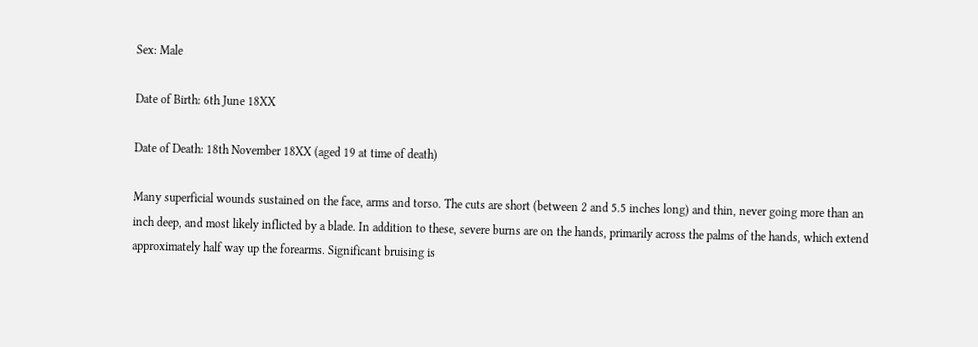Sex: Male

Date of Birth: 6th June 18XX

Date of Death: 18th November 18XX (aged 19 at time of death)

Many superficial wounds sustained on the face, arms and torso. The cuts are short (between 2 and 5.5 inches long) and thin, never going more than an inch deep, and most likely inflicted by a blade. In addition to these, severe burns are on the hands, primarily across the palms of the hands, which extend approximately half way up the forearms. Significant bruising is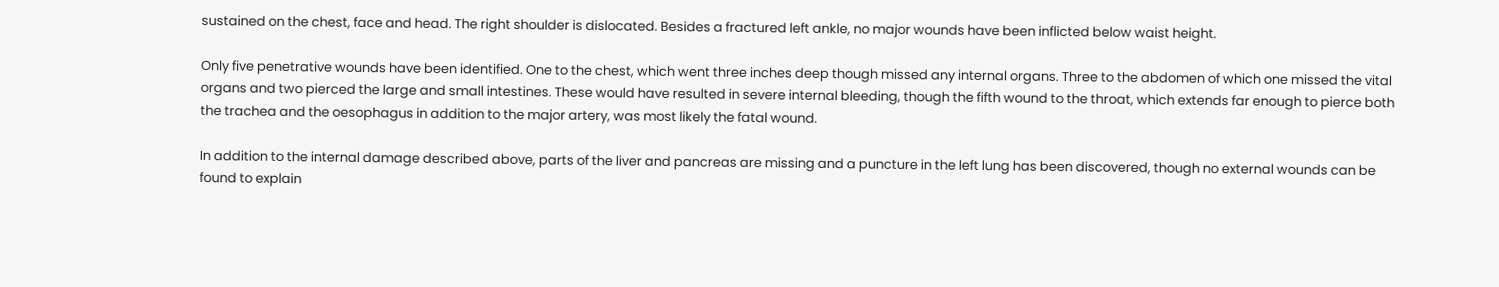sustained on the chest, face and head. The right shoulder is dislocated. Besides a fractured left ankle, no major wounds have been inflicted below waist height.

Only five penetrative wounds have been identified. One to the chest, which went three inches deep though missed any internal organs. Three to the abdomen of which one missed the vital organs and two pierced the large and small intestines. These would have resulted in severe internal bleeding, though the fifth wound to the throat, which extends far enough to pierce both the trachea and the oesophagus in addition to the major artery, was most likely the fatal wound.

In addition to the internal damage described above, parts of the liver and pancreas are missing and a puncture in the left lung has been discovered, though no external wounds can be found to explain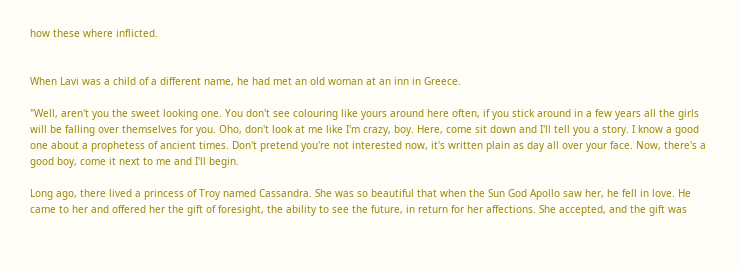how these where inflicted.


When Lavi was a child of a different name, he had met an old woman at an inn in Greece.

"Well, aren't you the sweet looking one. You don't see colouring like yours around here often, if you stick around in a few years all the girls will be falling over themselves for you. Oho, don't look at me like I'm crazy, boy. Here, come sit down and I'll tell you a story. I know a good one about a prophetess of ancient times. Don't pretend you're not interested now, it's written plain as day all over your face. Now, there's a good boy, come it next to me and I'll begin.

Long ago, there lived a princess of Troy named Cassandra. She was so beautiful that when the Sun God Apollo saw her, he fell in love. He came to her and offered her the gift of foresight, the ability to see the future, in return for her affections. She accepted, and the gift was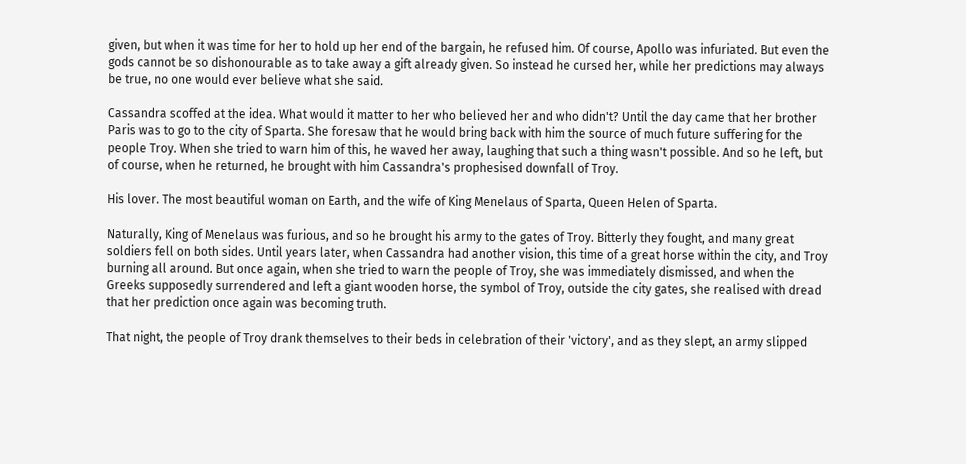given, but when it was time for her to hold up her end of the bargain, he refused him. Of course, Apollo was infuriated. But even the gods cannot be so dishonourable as to take away a gift already given. So instead he cursed her, while her predictions may always be true, no one would ever believe what she said.

Cassandra scoffed at the idea. What would it matter to her who believed her and who didn't? Until the day came that her brother Paris was to go to the city of Sparta. She foresaw that he would bring back with him the source of much future suffering for the people Troy. When she tried to warn him of this, he waved her away, laughing that such a thing wasn't possible. And so he left, but of course, when he returned, he brought with him Cassandra's prophesised downfall of Troy.

His lover. The most beautiful woman on Earth, and the wife of King Menelaus of Sparta, Queen Helen of Sparta.

Naturally, King of Menelaus was furious, and so he brought his army to the gates of Troy. Bitterly they fought, and many great soldiers fell on both sides. Until years later, when Cassandra had another vision, this time of a great horse within the city, and Troy burning all around. But once again, when she tried to warn the people of Troy, she was immediately dismissed, and when the Greeks supposedly surrendered and left a giant wooden horse, the symbol of Troy, outside the city gates, she realised with dread that her prediction once again was becoming truth.

That night, the people of Troy drank themselves to their beds in celebration of their 'victory', and as they slept, an army slipped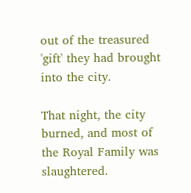out of the treasured 'gift' they had brought into the city.

That night, the city burned, and most of the Royal Family was slaughtered.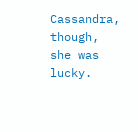Cassandra, though, she was lucky.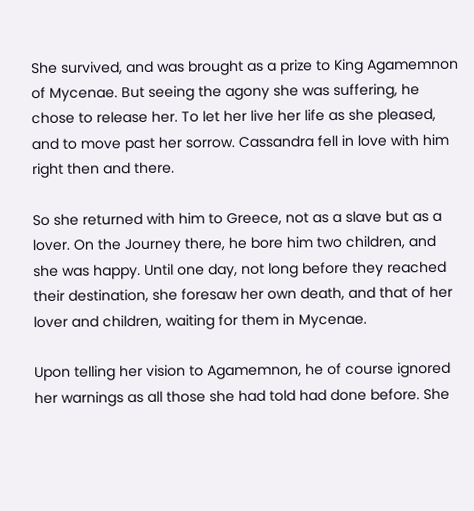She survived, and was brought as a prize to King Agamemnon of Mycenae. But seeing the agony she was suffering, he chose to release her. To let her live her life as she pleased, and to move past her sorrow. Cassandra fell in love with him right then and there.

So she returned with him to Greece, not as a slave but as a lover. On the Journey there, he bore him two children, and she was happy. Until one day, not long before they reached their destination, she foresaw her own death, and that of her lover and children, waiting for them in Mycenae.

Upon telling her vision to Agamemnon, he of course ignored her warnings as all those she had told had done before. She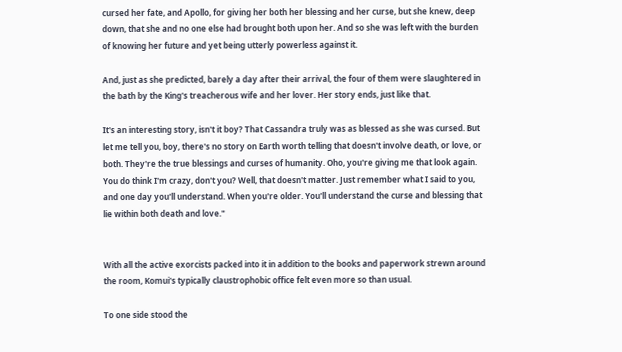cursed her fate, and Apollo, for giving her both her blessing and her curse, but she knew, deep down, that she and no one else had brought both upon her. And so she was left with the burden of knowing her future and yet being utterly powerless against it.

And, just as she predicted, barely a day after their arrival, the four of them were slaughtered in the bath by the King's treacherous wife and her lover. Her story ends, just like that.

It's an interesting story, isn't it boy? That Cassandra truly was as blessed as she was cursed. But let me tell you, boy, there's no story on Earth worth telling that doesn't involve death, or love, or both. They're the true blessings and curses of humanity. Oho, you're giving me that look again. You do think I'm crazy, don't you? Well, that doesn't matter. Just remember what I said to you, and one day you'll understand. When you're older. You'll understand the curse and blessing that lie within both death and love."


With all the active exorcists packed into it in addition to the books and paperwork strewn around the room, Komui's typically claustrophobic office felt even more so than usual.

To one side stood the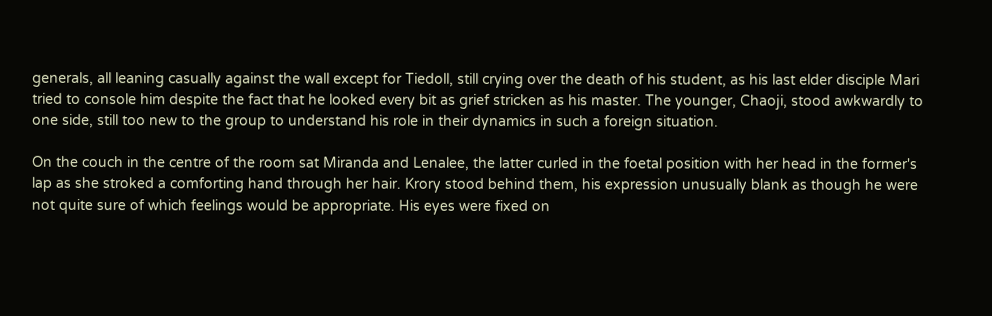generals, all leaning casually against the wall except for Tiedoll, still crying over the death of his student, as his last elder disciple Mari tried to console him despite the fact that he looked every bit as grief stricken as his master. The younger, Chaoji, stood awkwardly to one side, still too new to the group to understand his role in their dynamics in such a foreign situation.

On the couch in the centre of the room sat Miranda and Lenalee, the latter curled in the foetal position with her head in the former's lap as she stroked a comforting hand through her hair. Krory stood behind them, his expression unusually blank as though he were not quite sure of which feelings would be appropriate. His eyes were fixed on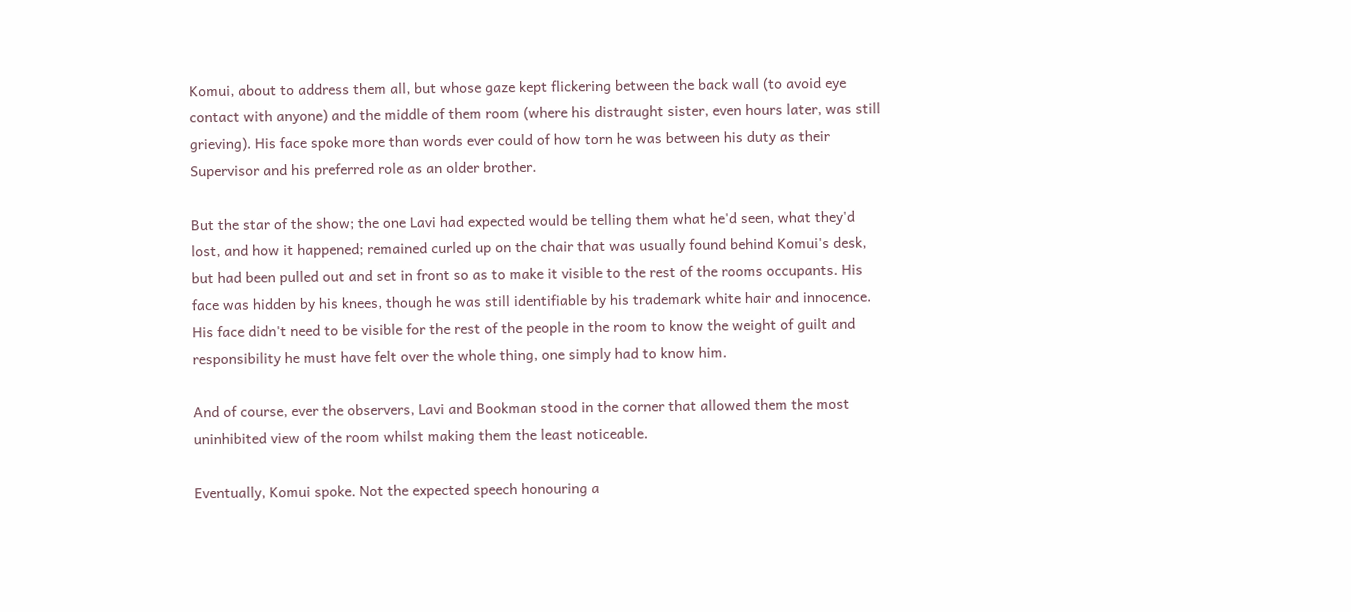Komui, about to address them all, but whose gaze kept flickering between the back wall (to avoid eye contact with anyone) and the middle of them room (where his distraught sister, even hours later, was still grieving). His face spoke more than words ever could of how torn he was between his duty as their Supervisor and his preferred role as an older brother.

But the star of the show; the one Lavi had expected would be telling them what he'd seen, what they'd lost, and how it happened; remained curled up on the chair that was usually found behind Komui's desk, but had been pulled out and set in front so as to make it visible to the rest of the rooms occupants. His face was hidden by his knees, though he was still identifiable by his trademark white hair and innocence. His face didn't need to be visible for the rest of the people in the room to know the weight of guilt and responsibility he must have felt over the whole thing, one simply had to know him.

And of course, ever the observers, Lavi and Bookman stood in the corner that allowed them the most uninhibited view of the room whilst making them the least noticeable.

Eventually, Komui spoke. Not the expected speech honouring a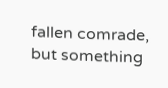fallen comrade, but something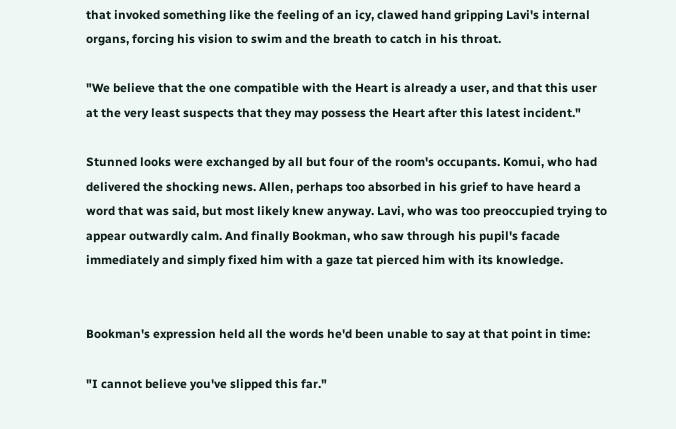that invoked something like the feeling of an icy, clawed hand gripping Lavi's internal organs, forcing his vision to swim and the breath to catch in his throat.

"We believe that the one compatible with the Heart is already a user, and that this user at the very least suspects that they may possess the Heart after this latest incident."

Stunned looks were exchanged by all but four of the room's occupants. Komui, who had delivered the shocking news. Allen, perhaps too absorbed in his grief to have heard a word that was said, but most likely knew anyway. Lavi, who was too preoccupied trying to appear outwardly calm. And finally Bookman, who saw through his pupil's facade immediately and simply fixed him with a gaze tat pierced him with its knowledge.


Bookman's expression held all the words he'd been unable to say at that point in time:

"I cannot believe you've slipped this far."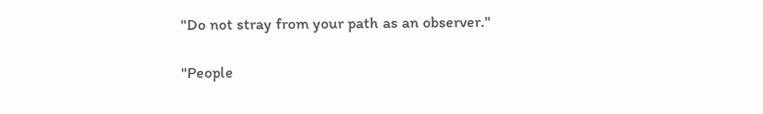"Do not stray from your path as an observer."

"People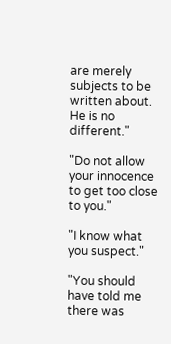are merely subjects to be written about. He is no different."

"Do not allow your innocence to get too close to you."

"I know what you suspect."

"You should have told me there was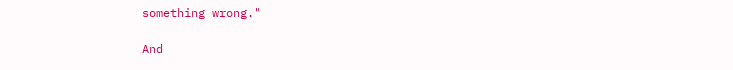something wrong."

And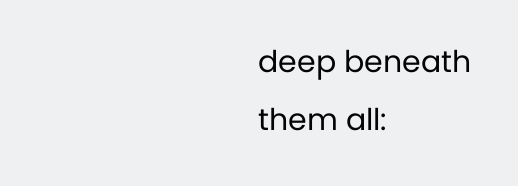deep beneath them all: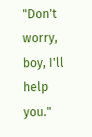"Don't worry, boy, I'll help you."